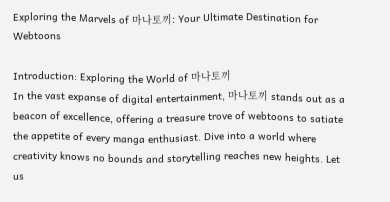Exploring the Marvels of 마나토끼: Your Ultimate Destination for Webtoons

Introduction: Exploring the World of 마나토끼
In the vast expanse of digital entertainment, 마나토끼 stands out as a beacon of excellence, offering a treasure trove of webtoons to satiate the appetite of every manga enthusiast. Dive into a world where creativity knows no bounds and storytelling reaches new heights. Let us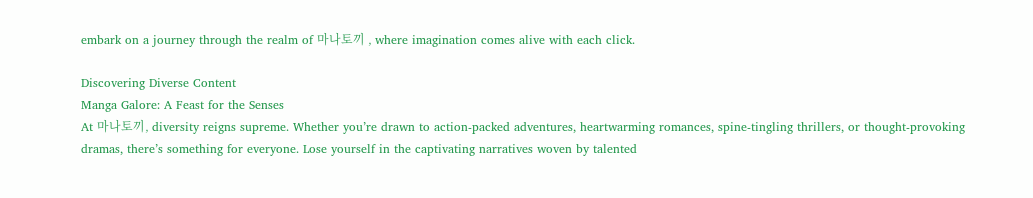embark on a journey through the realm of 마나토끼 , where imagination comes alive with each click.

Discovering Diverse Content
Manga Galore: A Feast for the Senses
At 마나토끼, diversity reigns supreme. Whether you’re drawn to action-packed adventures, heartwarming romances, spine-tingling thrillers, or thought-provoking dramas, there’s something for everyone. Lose yourself in the captivating narratives woven by talented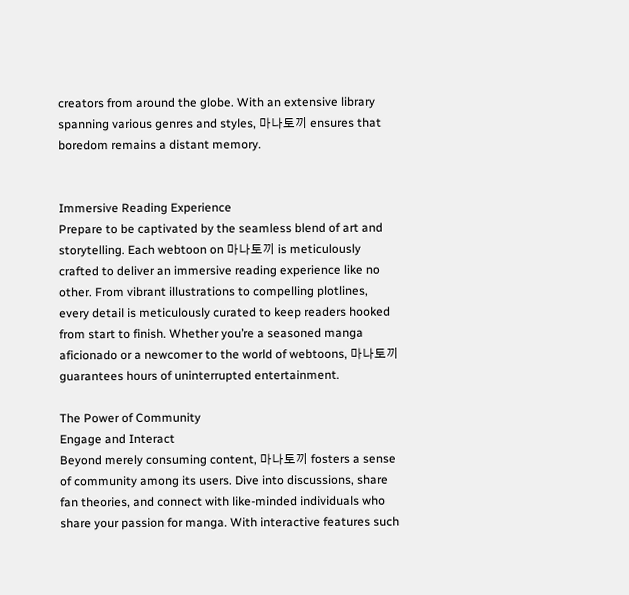creators from around the globe. With an extensive library spanning various genres and styles, 마나토끼 ensures that boredom remains a distant memory.


Immersive Reading Experience
Prepare to be captivated by the seamless blend of art and storytelling. Each webtoon on 마나토끼 is meticulously crafted to deliver an immersive reading experience like no other. From vibrant illustrations to compelling plotlines, every detail is meticulously curated to keep readers hooked from start to finish. Whether you’re a seasoned manga aficionado or a newcomer to the world of webtoons, 마나토끼 guarantees hours of uninterrupted entertainment.

The Power of Community
Engage and Interact
Beyond merely consuming content, 마나토끼 fosters a sense of community among its users. Dive into discussions, share fan theories, and connect with like-minded individuals who share your passion for manga. With interactive features such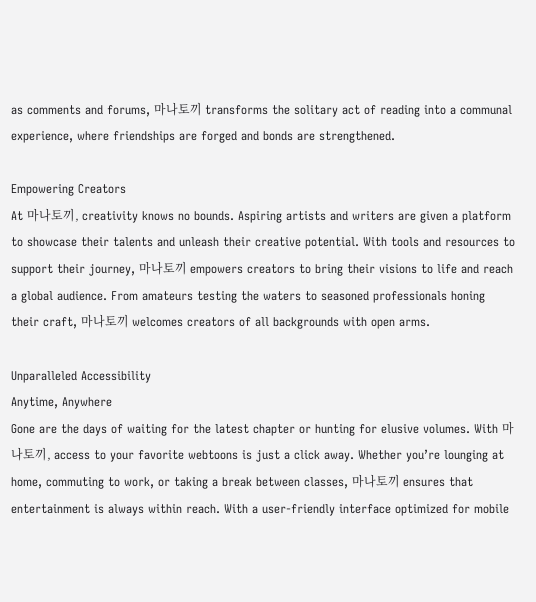as comments and forums, 마나토끼 transforms the solitary act of reading into a communal experience, where friendships are forged and bonds are strengthened.

Empowering Creators
At 마나토끼, creativity knows no bounds. Aspiring artists and writers are given a platform to showcase their talents and unleash their creative potential. With tools and resources to support their journey, 마나토끼 empowers creators to bring their visions to life and reach a global audience. From amateurs testing the waters to seasoned professionals honing their craft, 마나토끼 welcomes creators of all backgrounds with open arms.

Unparalleled Accessibility
Anytime, Anywhere
Gone are the days of waiting for the latest chapter or hunting for elusive volumes. With 마나토끼, access to your favorite webtoons is just a click away. Whether you’re lounging at home, commuting to work, or taking a break between classes, 마나토끼 ensures that entertainment is always within reach. With a user-friendly interface optimized for mobile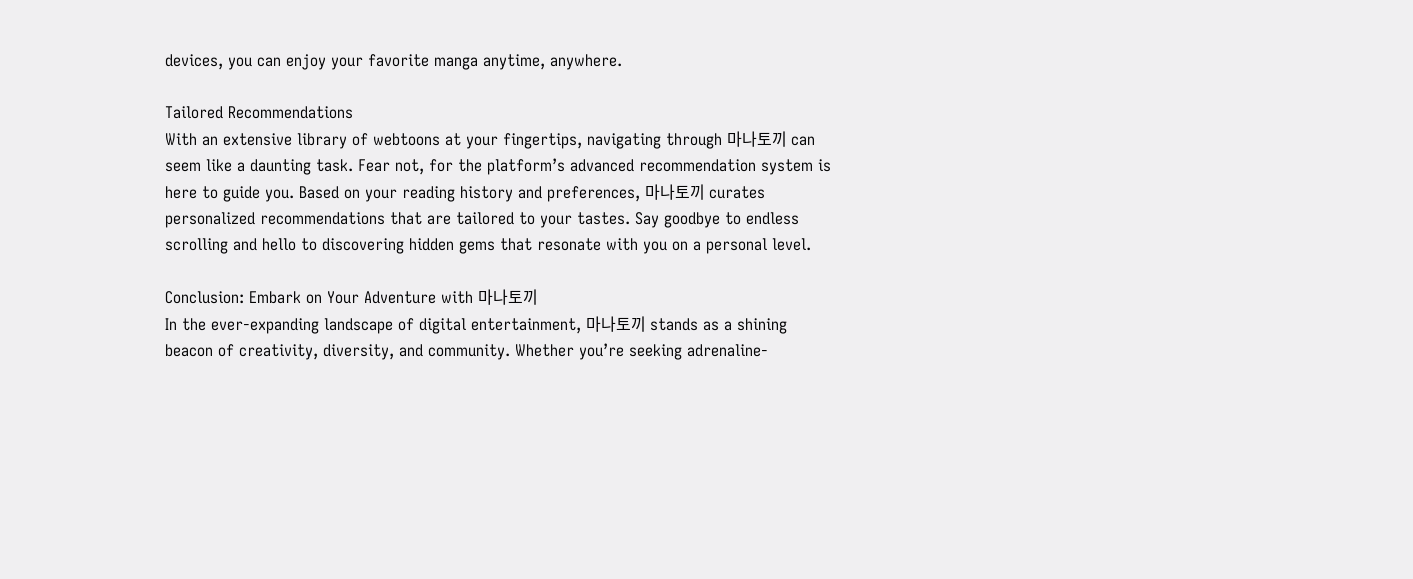devices, you can enjoy your favorite manga anytime, anywhere.

Tailored Recommendations
With an extensive library of webtoons at your fingertips, navigating through 마나토끼 can seem like a daunting task. Fear not, for the platform’s advanced recommendation system is here to guide you. Based on your reading history and preferences, 마나토끼 curates personalized recommendations that are tailored to your tastes. Say goodbye to endless scrolling and hello to discovering hidden gems that resonate with you on a personal level.

Conclusion: Embark on Your Adventure with 마나토끼
In the ever-expanding landscape of digital entertainment, 마나토끼 stands as a shining beacon of creativity, diversity, and community. Whether you’re seeking adrenaline-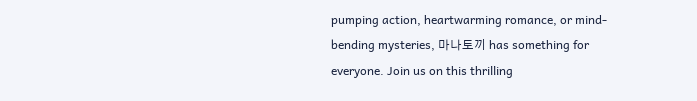pumping action, heartwarming romance, or mind-bending mysteries, 마나토끼 has something for everyone. Join us on this thrilling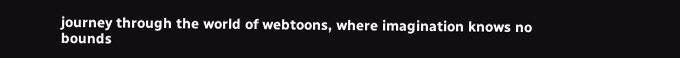journey through the world of webtoons, where imagination knows no bounds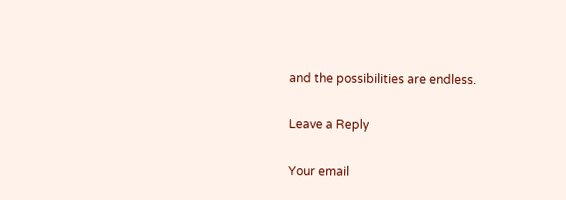and the possibilities are endless.

Leave a Reply

Your email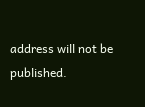address will not be published.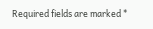Required fields are marked *